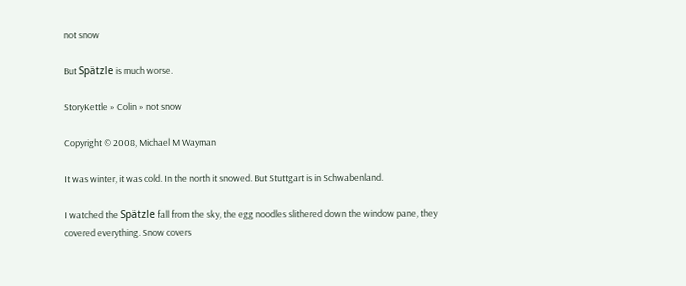not snow

But Spätzle is much worse.

StoryKettle » Colin » not snow

Copyright © 2008, Michael M Wayman

It was winter, it was cold. In the north it snowed. But Stuttgart is in Schwabenland.

I watched the Spätzle fall from the sky, the egg noodles slithered down the window pane, they covered everything. Snow covers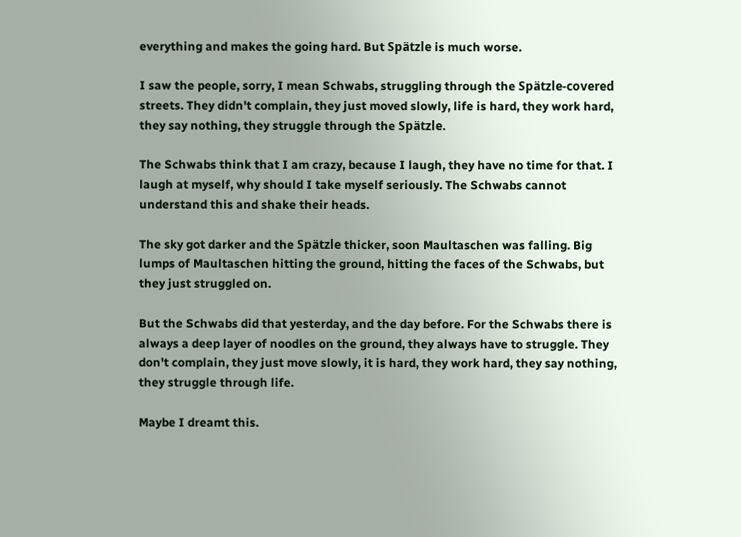everything and makes the going hard. But Spätzle is much worse.

I saw the people, sorry, I mean Schwabs, struggling through the Spätzle-covered streets. They didn't complain, they just moved slowly, life is hard, they work hard, they say nothing, they struggle through the Spätzle.

The Schwabs think that I am crazy, because I laugh, they have no time for that. I laugh at myself, why should I take myself seriously. The Schwabs cannot understand this and shake their heads.

The sky got darker and the Spätzle thicker, soon Maultaschen was falling. Big lumps of Maultaschen hitting the ground, hitting the faces of the Schwabs, but they just struggled on.

But the Schwabs did that yesterday, and the day before. For the Schwabs there is always a deep layer of noodles on the ground, they always have to struggle. They don't complain, they just move slowly, it is hard, they work hard, they say nothing, they struggle through life.

Maybe I dreamt this.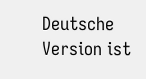Deutsche Version ist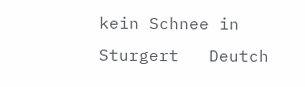kein Schnee in Sturgert   Deutch